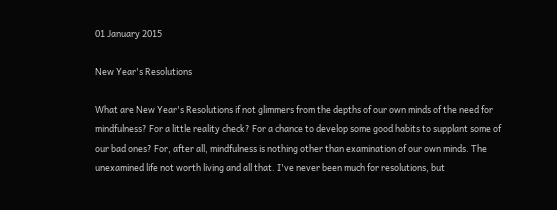01 January 2015

New Year's Resolutions

What are New Year's Resolutions if not glimmers from the depths of our own minds of the need for mindfulness? For a little reality check? For a chance to develop some good habits to supplant some of our bad ones? For, after all, mindfulness is nothing other than examination of our own minds. The unexamined life not worth living and all that. I've never been much for resolutions, but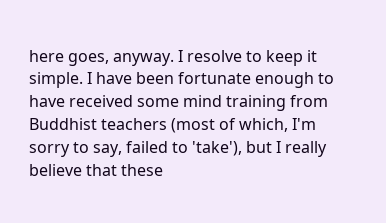here goes, anyway. I resolve to keep it simple. I have been fortunate enough to have received some mind training from Buddhist teachers (most of which, I'm sorry to say, failed to 'take'), but I really believe that these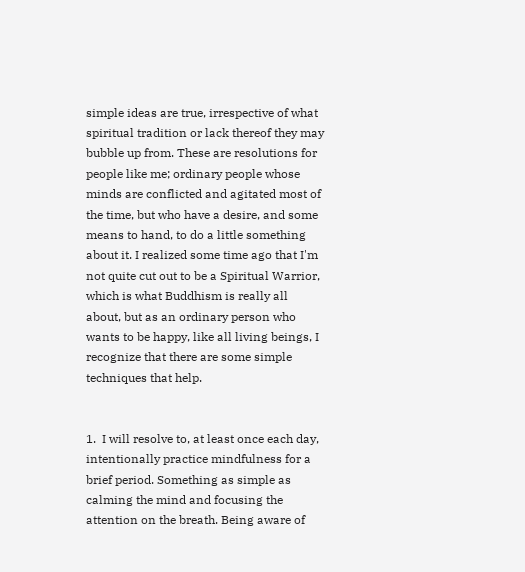simple ideas are true, irrespective of what spiritual tradition or lack thereof they may bubble up from. These are resolutions for people like me; ordinary people whose minds are conflicted and agitated most of the time, but who have a desire, and some means to hand, to do a little something about it. I realized some time ago that I'm not quite cut out to be a Spiritual Warrior, which is what Buddhism is really all about, but as an ordinary person who wants to be happy, like all living beings, I recognize that there are some simple techniques that help.


1.  I will resolve to, at least once each day, intentionally practice mindfulness for a brief period. Something as simple as calming the mind and focusing the attention on the breath. Being aware of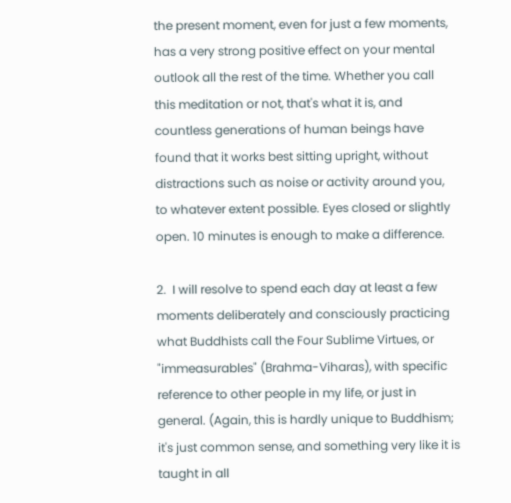the present moment, even for just a few moments, has a very strong positive effect on your mental outlook all the rest of the time. Whether you call this meditation or not, that's what it is, and countless generations of human beings have found that it works best sitting upright, without distractions such as noise or activity around you, to whatever extent possible. Eyes closed or slightly open. 10 minutes is enough to make a difference.

2.  I will resolve to spend each day at least a few moments deliberately and consciously practicing what Buddhists call the Four Sublime Virtues, or "immeasurables" (Brahma-Viharas), with specific reference to other people in my life, or just in general. (Again, this is hardly unique to Buddhism; it's just common sense, and something very like it is taught in all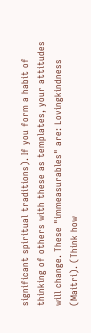significant spiritual traditions). If you form a habit of thinking of others with these as templates, your attitudes will change. These "immeasurables" are: Lovingkindness (Maitri). (Think how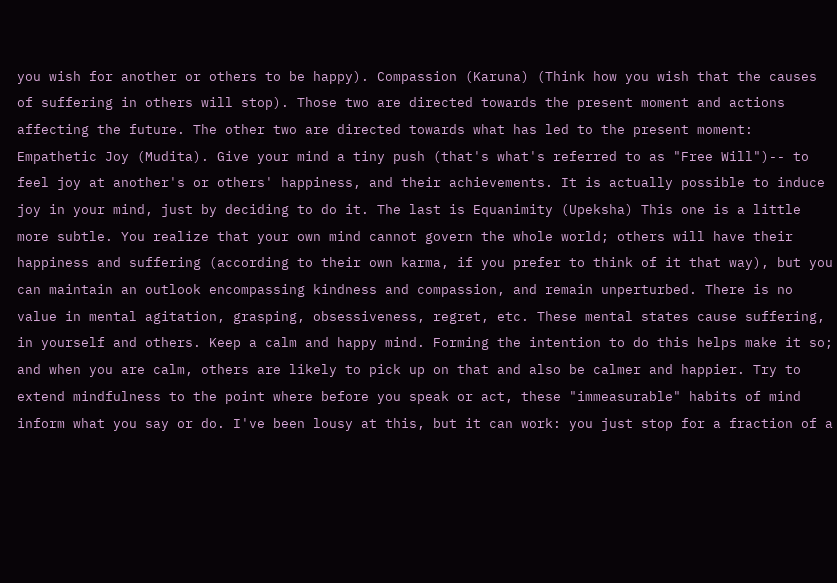you wish for another or others to be happy). Compassion (Karuna) (Think how you wish that the causes of suffering in others will stop). Those two are directed towards the present moment and actions affecting the future. The other two are directed towards what has led to the present moment: Empathetic Joy (Mudita). Give your mind a tiny push (that's what's referred to as "Free Will")-- to feel joy at another's or others' happiness, and their achievements. It is actually possible to induce joy in your mind, just by deciding to do it. The last is Equanimity (Upeksha) This one is a little more subtle. You realize that your own mind cannot govern the whole world; others will have their happiness and suffering (according to their own karma, if you prefer to think of it that way), but you can maintain an outlook encompassing kindness and compassion, and remain unperturbed. There is no value in mental agitation, grasping, obsessiveness, regret, etc. These mental states cause suffering, in yourself and others. Keep a calm and happy mind. Forming the intention to do this helps make it so; and when you are calm, others are likely to pick up on that and also be calmer and happier. Try to extend mindfulness to the point where before you speak or act, these "immeasurable" habits of mind inform what you say or do. I've been lousy at this, but it can work: you just stop for a fraction of a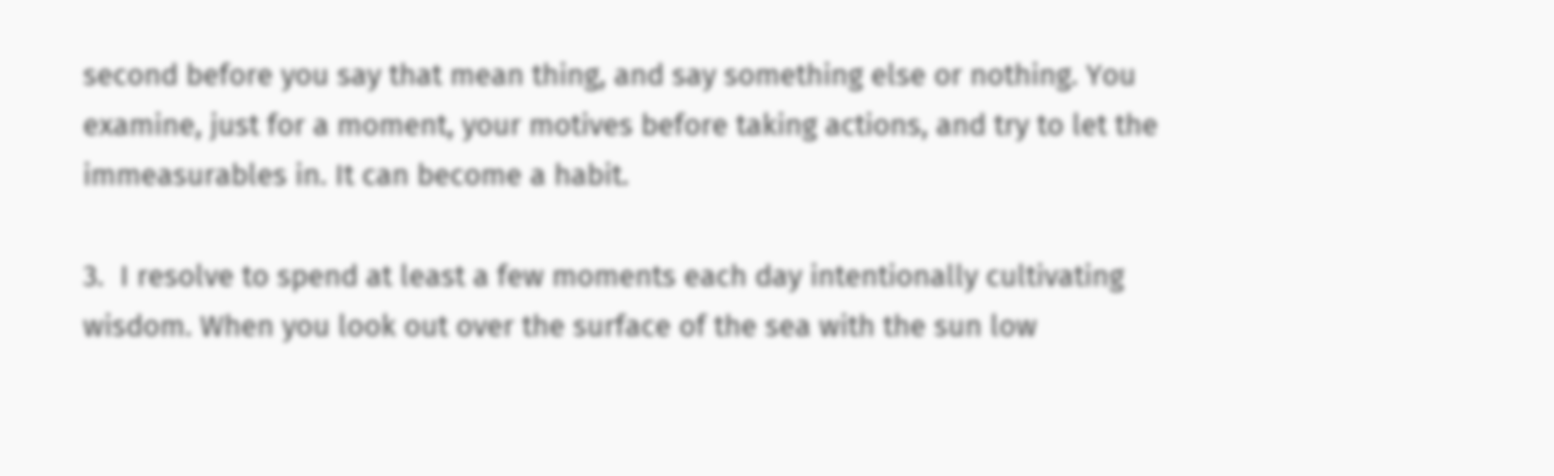second before you say that mean thing, and say something else or nothing. You examine, just for a moment, your motives before taking actions, and try to let the immeasurables in. It can become a habit.

3.  I resolve to spend at least a few moments each day intentionally cultivating wisdom. When you look out over the surface of the sea with the sun low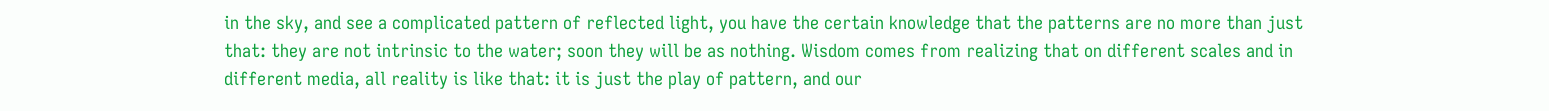in the sky, and see a complicated pattern of reflected light, you have the certain knowledge that the patterns are no more than just that: they are not intrinsic to the water; soon they will be as nothing. Wisdom comes from realizing that on different scales and in different media, all reality is like that: it is just the play of pattern, and our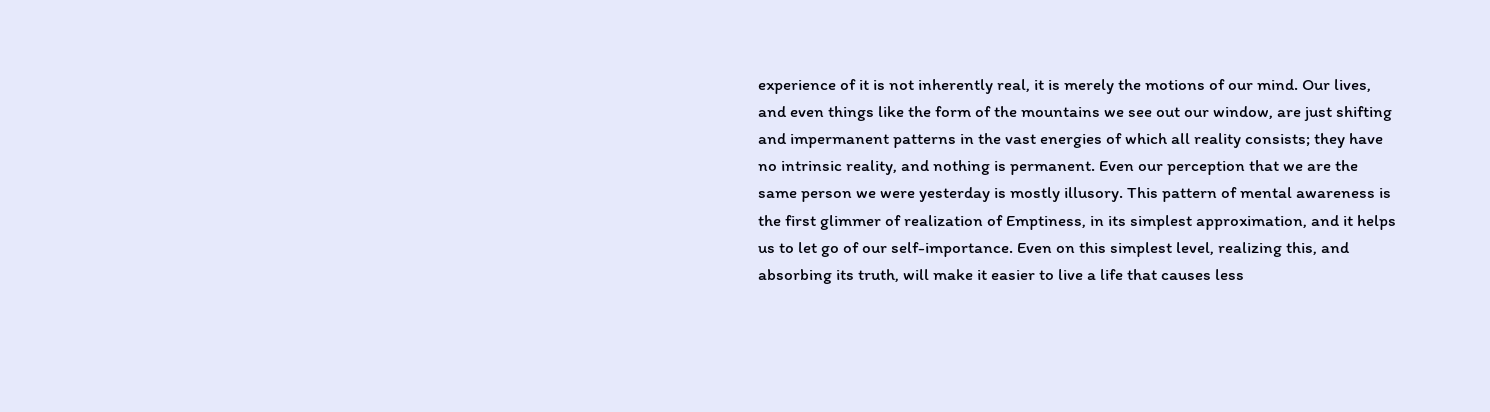experience of it is not inherently real, it is merely the motions of our mind. Our lives, and even things like the form of the mountains we see out our window, are just shifting and impermanent patterns in the vast energies of which all reality consists; they have no intrinsic reality, and nothing is permanent. Even our perception that we are the same person we were yesterday is mostly illusory. This pattern of mental awareness is the first glimmer of realization of Emptiness, in its simplest approximation, and it helps us to let go of our self-importance. Even on this simplest level, realizing this, and absorbing its truth, will make it easier to live a life that causes less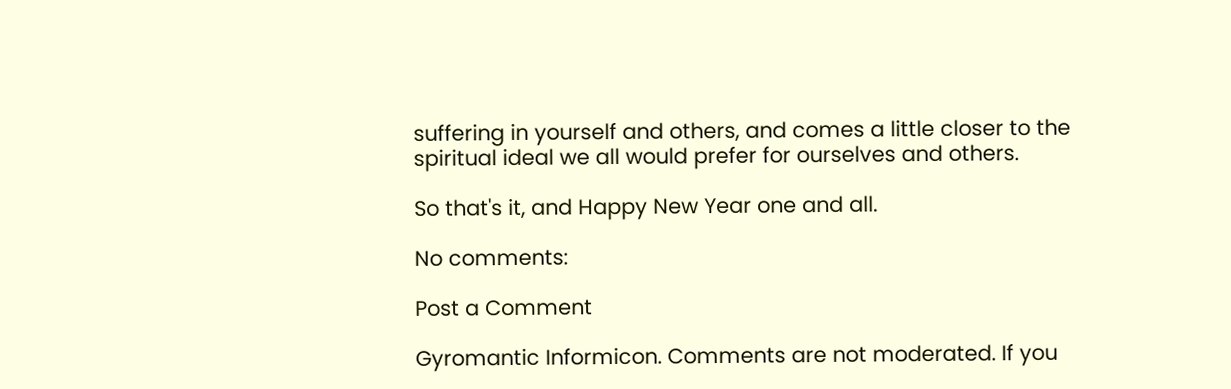suffering in yourself and others, and comes a little closer to the spiritual ideal we all would prefer for ourselves and others.

So that's it, and Happy New Year one and all.

No comments:

Post a Comment

Gyromantic Informicon. Comments are not moderated. If you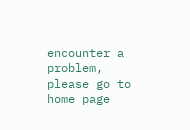encounter a problem, please go to home page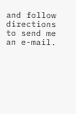and follow directions to send me an e-mail.